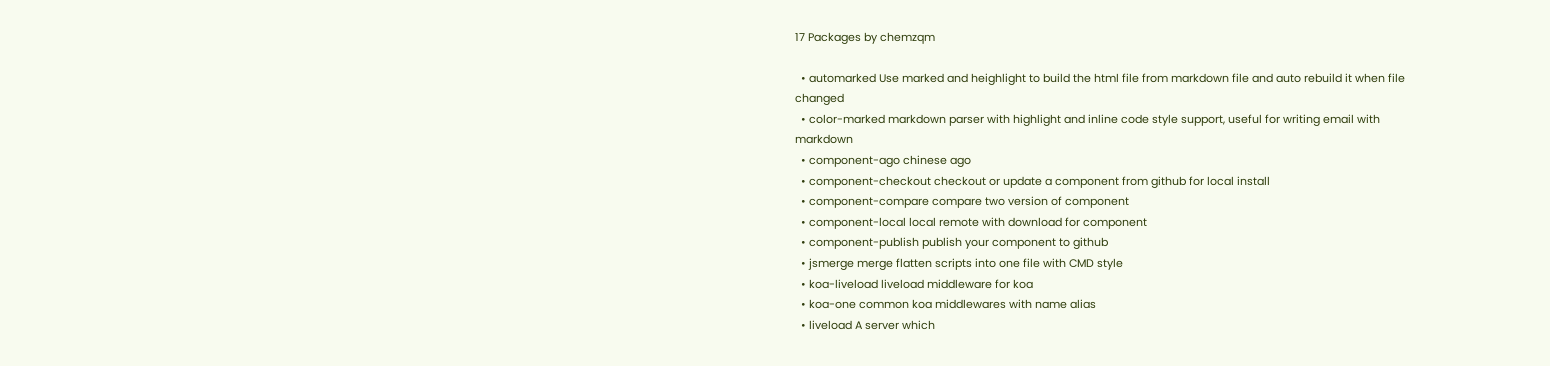17 Packages by chemzqm

  • automarked Use marked and heighlight to build the html file from markdown file and auto rebuild it when file changed
  • color-marked markdown parser with highlight and inline code style support, useful for writing email with markdown
  • component-ago chinese ago
  • component-checkout checkout or update a component from github for local install
  • component-compare compare two version of component
  • component-local local remote with download for component
  • component-publish publish your component to github
  • jsmerge merge flatten scripts into one file with CMD style
  • koa-liveload liveload middleware for koa
  • koa-one common koa middlewares with name alias
  • liveload A server which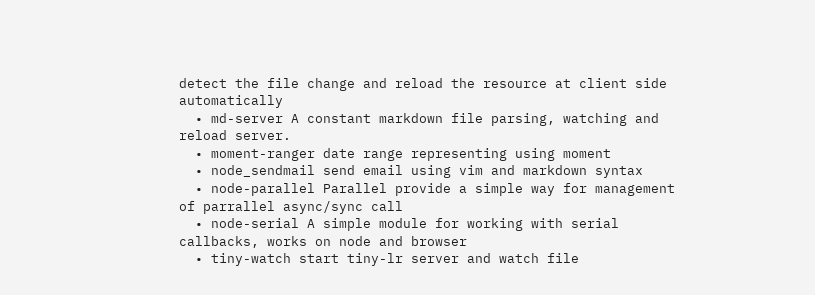detect the file change and reload the resource at client side automatically
  • md-server A constant markdown file parsing, watching and reload server.
  • moment-ranger date range representing using moment
  • node_sendmail send email using vim and markdown syntax
  • node-parallel Parallel provide a simple way for management of parrallel async/sync call
  • node-serial A simple module for working with serial callbacks, works on node and browser
  • tiny-watch start tiny-lr server and watch file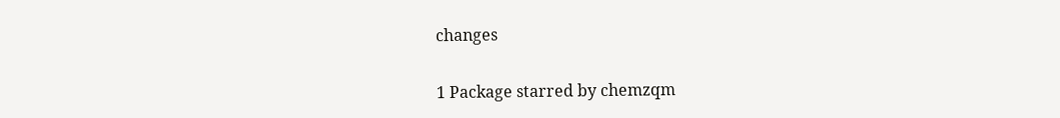changes

1 Package starred by chemzqm